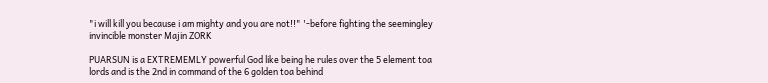"i will kill you because i am mighty and you are not!!" '-before fighting the seemingley invincible monster Majin ZORK

PUARSUN is a EXTREMEMLY powerful God like being he rules over the 5 element toa lords and is the 2nd in command of the 6 golden toa behind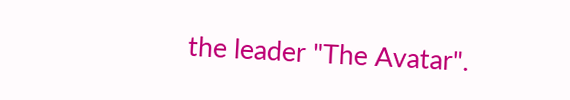the leader "The Avatar".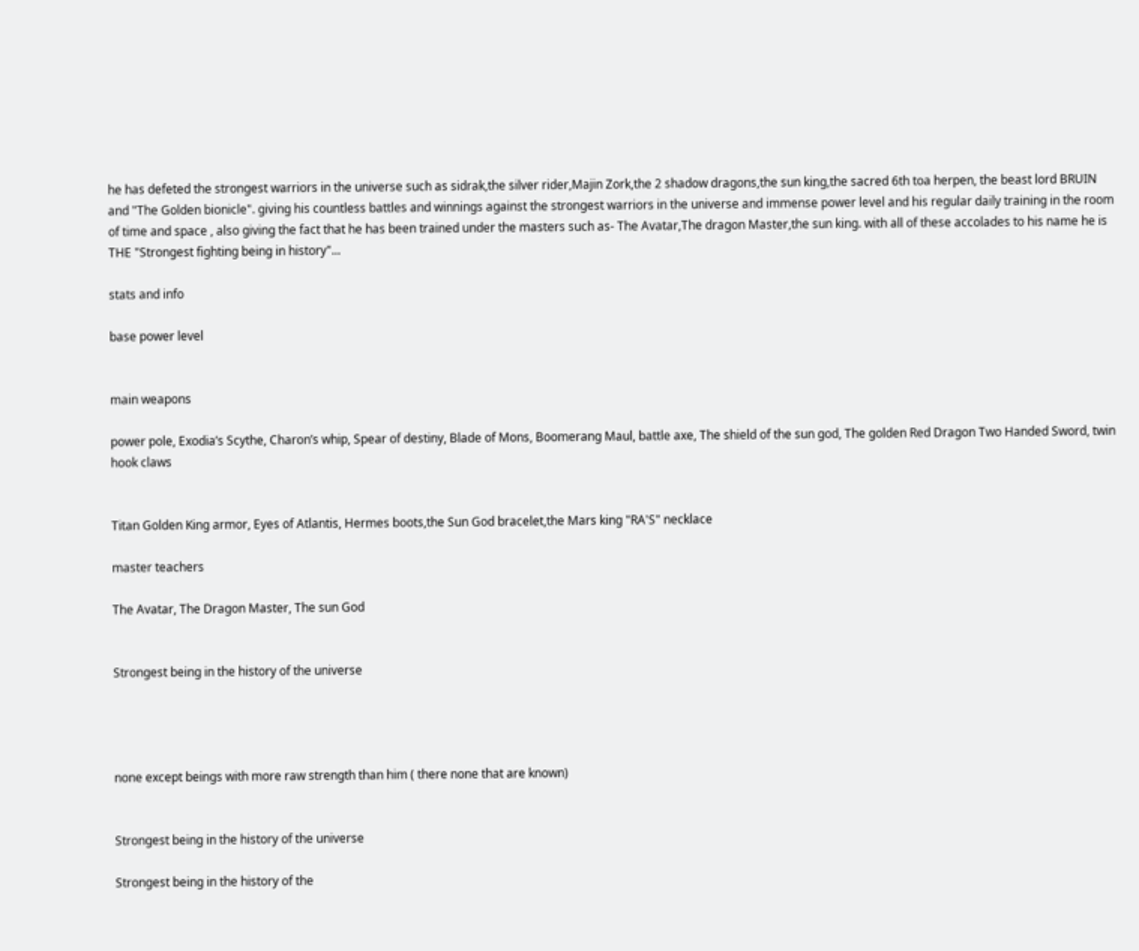he has defeted the strongest warriors in the universe such as sidrak,the silver rider,Majin Zork,the 2 shadow dragons,the sun king,the sacred 6th toa herpen, the beast lord BRUIN and "The Golden bionicle". giving his countless battles and winnings against the strongest warriors in the universe and immense power level and his regular daily training in the room of time and space , also giving the fact that he has been trained under the masters such as- The Avatar,The dragon Master,the sun king. with all of these accolades to his name he is THE "Strongest fighting being in history"...

stats and info

base power level


main weapons

power pole, Exodia’s Scythe, Charon’s whip, Spear of destiny, Blade of Mons, Boomerang Maul, battle axe, The shield of the sun god, The golden Red Dragon Two Handed Sword, twin hook claws


Titan Golden King armor, Eyes of Atlantis, Hermes boots,the Sun God bracelet,the Mars king "RA'S" necklace

master teachers

The Avatar, The Dragon Master, The sun God


Strongest being in the history of the universe




none except beings with more raw strength than him ( there none that are known)


Strongest being in the history of the universe

Strongest being in the history of the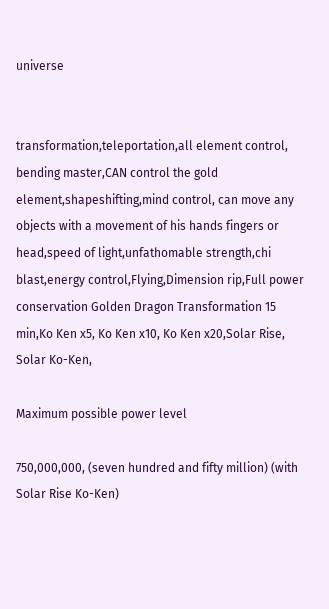universe


transformation,teleportation,all element control, bending master,CAN control the gold element,shapeshifting,mind control, can move any objects with a movement of his hands fingers or head,speed of light,unfathomable strength,chi blast,energy control,Flying,Dimension rip,Full power conservation Golden Dragon Transformation 15 min,Ko Ken x5, Ko Ken x10, Ko Ken x20,Solar Rise, Solar Ko-Ken,

Maximum possible power level

750,000,000, (seven hundred and fifty million) (with Solar Rise Ko-Ken)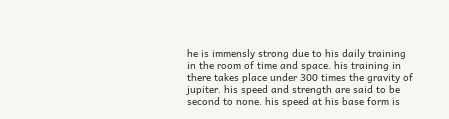he is immensly strong due to his daily training in the room of time and space. his training in there takes place under 300 times the gravity of jupiter. his speed and strength are said to be second to none. his speed at his base form is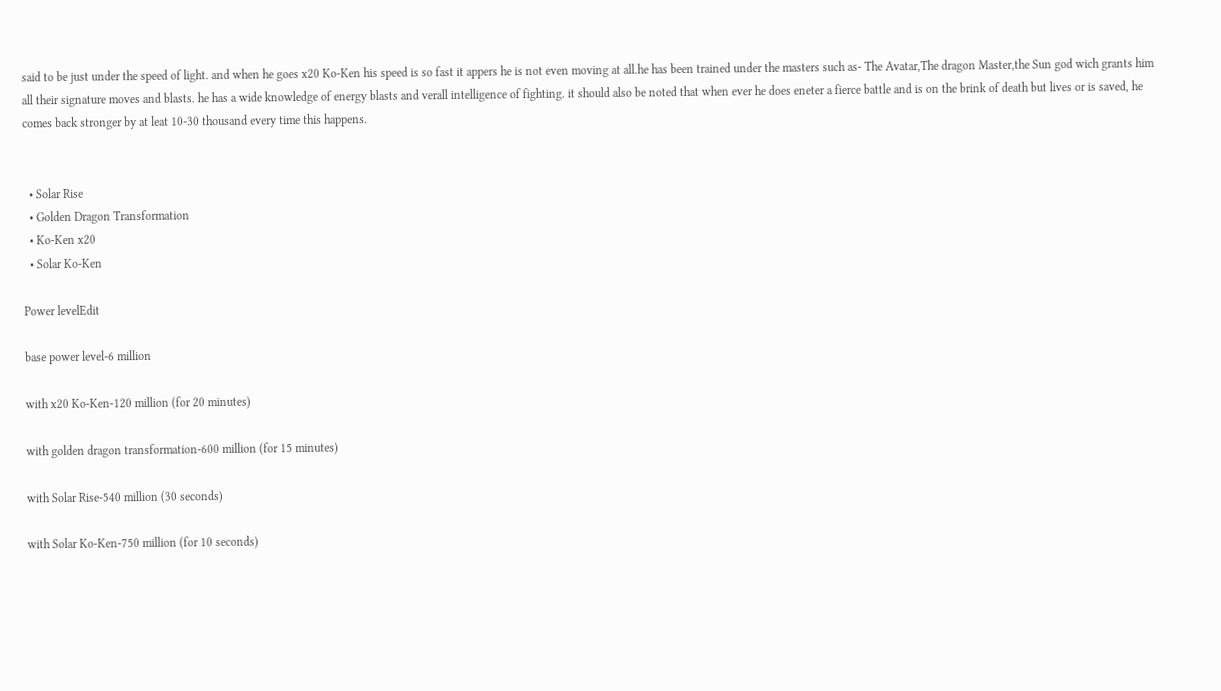said to be just under the speed of light. and when he goes x20 Ko-Ken his speed is so fast it appers he is not even moving at all.he has been trained under the masters such as- The Avatar,The dragon Master,the Sun god wich grants him all their signature moves and blasts. he has a wide knowledge of energy blasts and verall intelligence of fighting. it should also be noted that when ever he does eneter a fierce battle and is on the brink of death but lives or is saved, he comes back stronger by at leat 10-30 thousand every time this happens.


  • Solar Rise
  • Golden Dragon Transformation
  • Ko-Ken x20
  • Solar Ko-Ken

Power levelEdit

base power level-6 million

with x20 Ko-Ken-120 million (for 20 minutes)

with golden dragon transformation-600 million (for 15 minutes)

with Solar Rise-540 million (30 seconds)

with Solar Ko-Ken-750 million (for 10 seconds)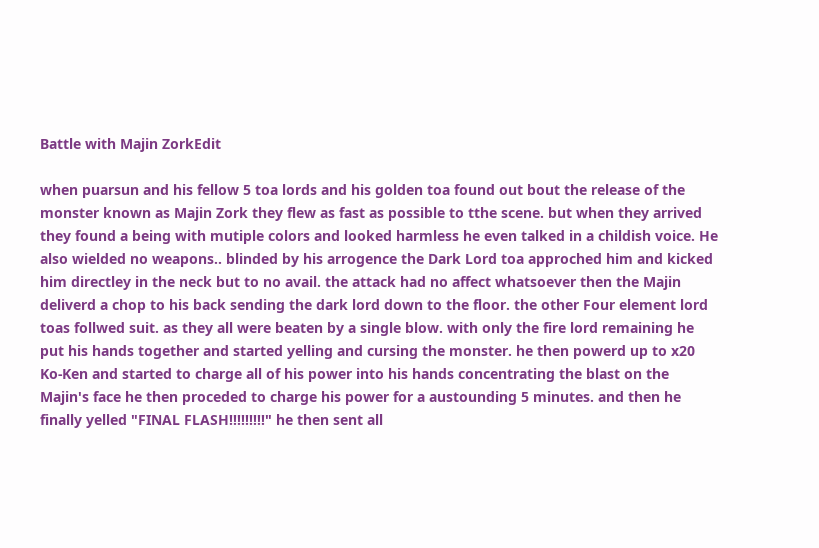Battle with Majin ZorkEdit

when puarsun and his fellow 5 toa lords and his golden toa found out bout the release of the monster known as Majin Zork they flew as fast as possible to tthe scene. but when they arrived they found a being with mutiple colors and looked harmless he even talked in a childish voice. He also wielded no weapons.. blinded by his arrogence the Dark Lord toa approched him and kicked him directley in the neck but to no avail. the attack had no affect whatsoever then the Majin deliverd a chop to his back sending the dark lord down to the floor. the other Four element lord toas follwed suit. as they all were beaten by a single blow. with only the fire lord remaining he put his hands together and started yelling and cursing the monster. he then powerd up to x20 Ko-Ken and started to charge all of his power into his hands concentrating the blast on the Majin's face he then proceded to charge his power for a austounding 5 minutes. and then he finally yelled "FINAL FLASH!!!!!!!!!" he then sent all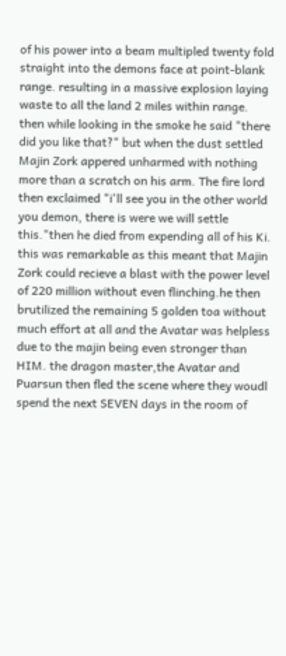of his power into a beam multipled twenty fold straight into the demons face at point-blank range. resulting in a massive explosion laying waste to all the land 2 miles within range. then while looking in the smoke he said "there did you like that?" but when the dust settled Majin Zork appered unharmed with nothing more than a scratch on his arm. The fire lord then exclaimed "i'll see you in the other world you demon, there is were we will settle this."then he died from expending all of his Ki. this was remarkable as this meant that Majin Zork could recieve a blast with the power level of 220 million without even flinching.he then brutilized the remaining 5 golden toa without much effort at all and the Avatar was helpless due to the majin being even stronger than HIM. the dragon master,the Avatar and Puarsun then fled the scene where they woudl spend the next SEVEN days in the room of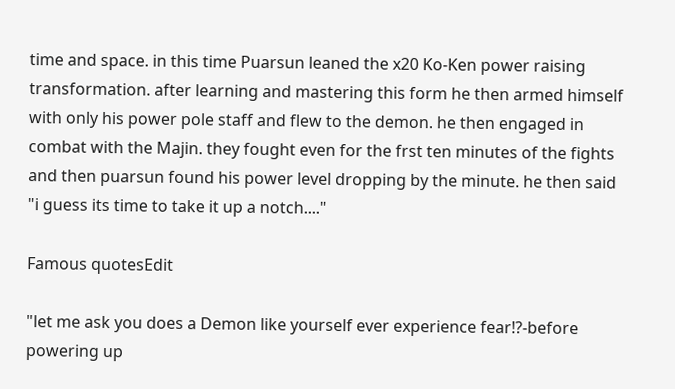time and space. in this time Puarsun leaned the x20 Ko-Ken power raising transformation. after learning and mastering this form he then armed himself with only his power pole staff and flew to the demon. he then engaged in combat with the Majin. they fought even for the frst ten minutes of the fights and then puarsun found his power level dropping by the minute. he then said "i guess its time to take it up a notch...."

Famous quotesEdit

"let me ask you does a Demon like yourself ever experience fear!?-before powering up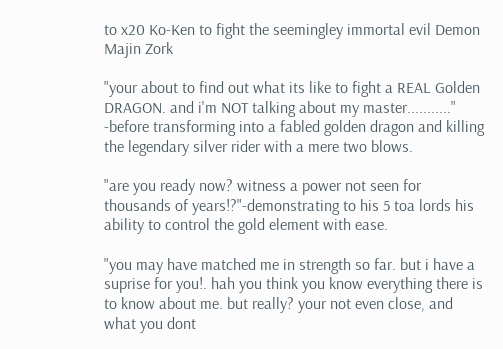to x20 Ko-Ken to fight the seemingley immortal evil Demon Majin Zork

"your about to find out what its like to fight a REAL Golden DRAGON. and i'm NOT talking about my master..........." -before transforming into a fabled golden dragon and killing the legendary silver rider with a mere two blows.

"are you ready now? witness a power not seen for thousands of years!?"-demonstrating to his 5 toa lords his ability to control the gold element with ease.

"you may have matched me in strength so far. but i have a suprise for you!. hah you think you know everything there is to know about me. but really? your not even close, and what you dont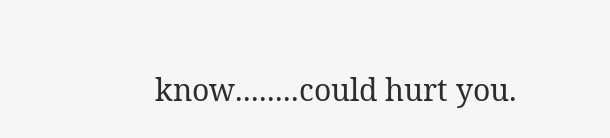know........could hurt you.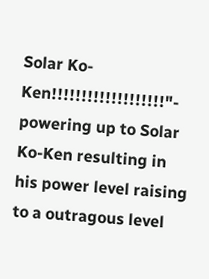Solar Ko-Ken!!!!!!!!!!!!!!!!!!!"- powering up to Solar Ko-Ken resulting in his power level raising to a outragous level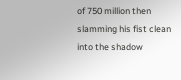of 750 million then slamming his fist clean into the shadow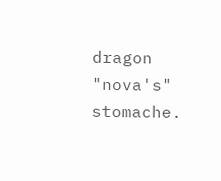dragon "nova's" stomache.